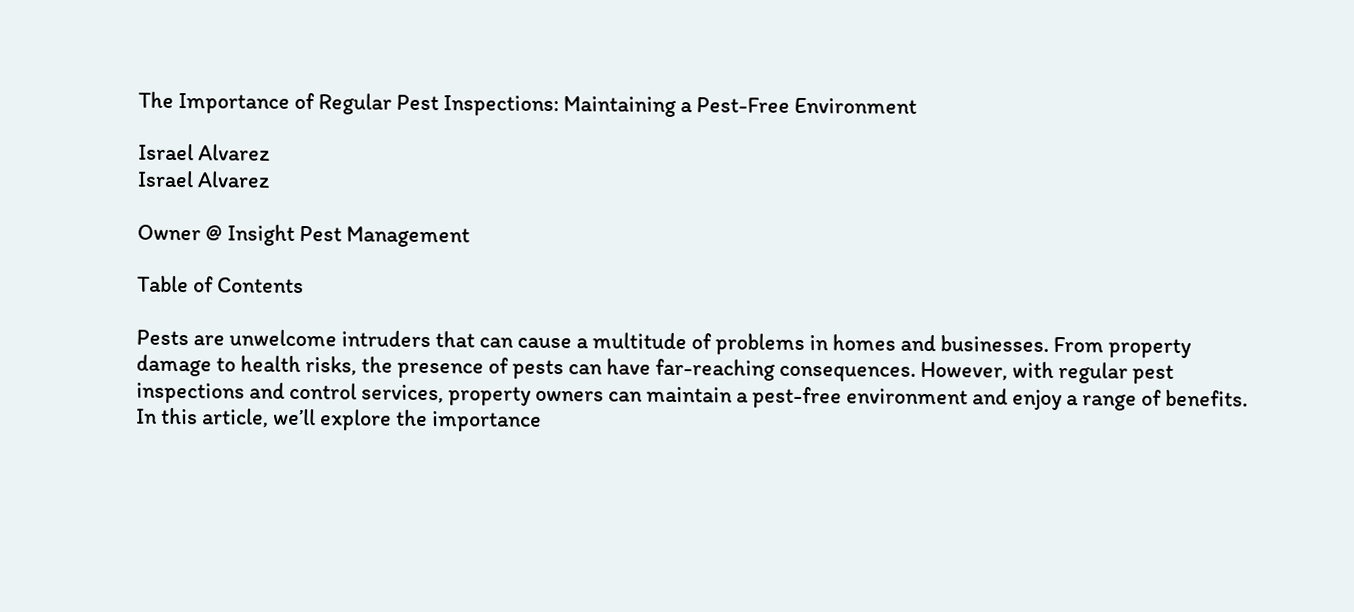The Importance of Regular Pest Inspections: Maintaining a Pest-Free Environment

Israel Alvarez
Israel Alvarez

Owner @ Insight Pest Management

Table of Contents

Pests are unwelcome intruders that can cause a multitude of problems in homes and businesses. From property damage to health risks, the presence of pests can have far-reaching consequences. However, with regular pest inspections and control services, property owners can maintain a pest-free environment and enjoy a range of benefits. In this article, we’ll explore the importance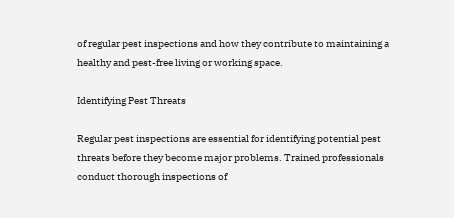of regular pest inspections and how they contribute to maintaining a healthy and pest-free living or working space.

Identifying Pest Threats

Regular pest inspections are essential for identifying potential pest threats before they become major problems. Trained professionals conduct thorough inspections of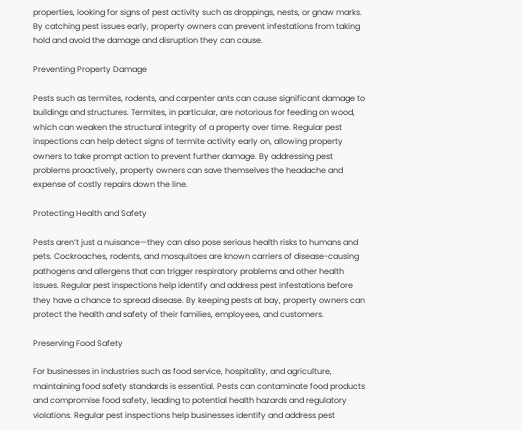properties, looking for signs of pest activity such as droppings, nests, or gnaw marks. By catching pest issues early, property owners can prevent infestations from taking hold and avoid the damage and disruption they can cause.

Preventing Property Damage

Pests such as termites, rodents, and carpenter ants can cause significant damage to buildings and structures. Termites, in particular, are notorious for feeding on wood, which can weaken the structural integrity of a property over time. Regular pest inspections can help detect signs of termite activity early on, allowing property owners to take prompt action to prevent further damage. By addressing pest problems proactively, property owners can save themselves the headache and expense of costly repairs down the line.

Protecting Health and Safety

Pests aren’t just a nuisance—they can also pose serious health risks to humans and pets. Cockroaches, rodents, and mosquitoes are known carriers of disease-causing pathogens and allergens that can trigger respiratory problems and other health issues. Regular pest inspections help identify and address pest infestations before they have a chance to spread disease. By keeping pests at bay, property owners can protect the health and safety of their families, employees, and customers.

Preserving Food Safety

For businesses in industries such as food service, hospitality, and agriculture, maintaining food safety standards is essential. Pests can contaminate food products and compromise food safety, leading to potential health hazards and regulatory violations. Regular pest inspections help businesses identify and address pest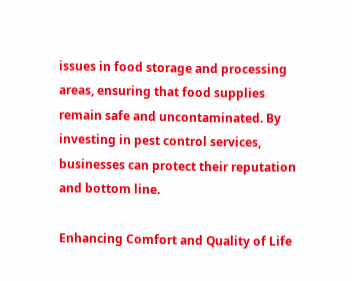issues in food storage and processing areas, ensuring that food supplies remain safe and uncontaminated. By investing in pest control services, businesses can protect their reputation and bottom line.

Enhancing Comfort and Quality of Life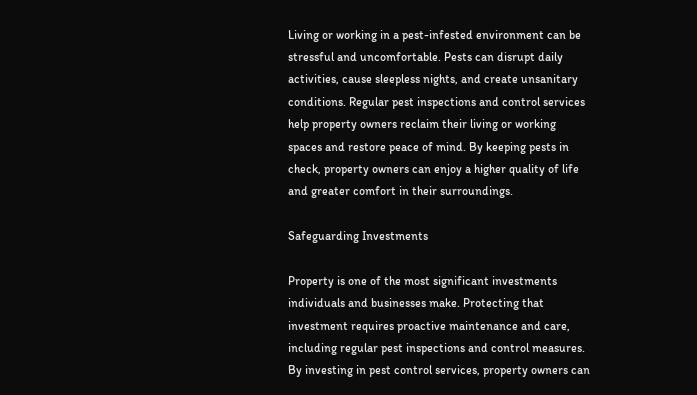Living or working in a pest-infested environment can be stressful and uncomfortable. Pests can disrupt daily activities, cause sleepless nights, and create unsanitary conditions. Regular pest inspections and control services help property owners reclaim their living or working spaces and restore peace of mind. By keeping pests in check, property owners can enjoy a higher quality of life and greater comfort in their surroundings.

Safeguarding Investments

Property is one of the most significant investments individuals and businesses make. Protecting that investment requires proactive maintenance and care, including regular pest inspections and control measures. By investing in pest control services, property owners can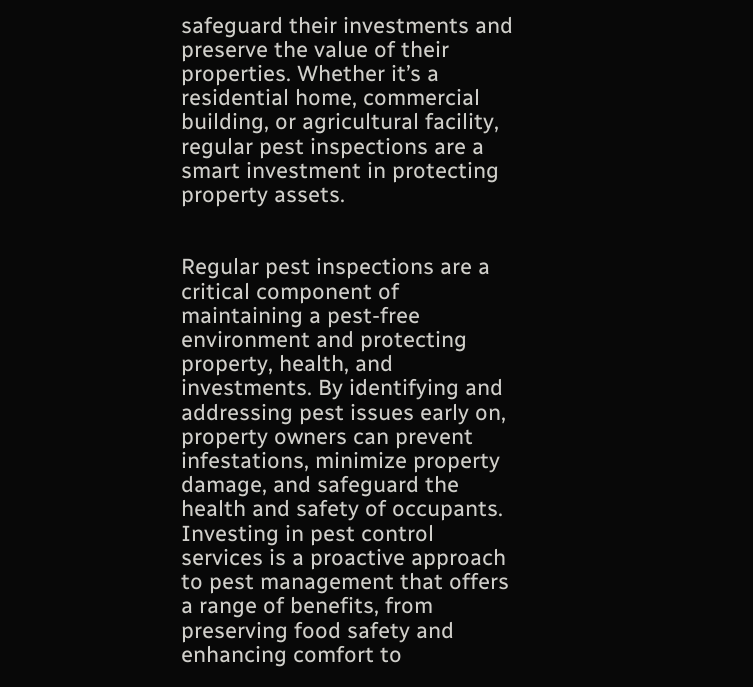safeguard their investments and preserve the value of their properties. Whether it’s a residential home, commercial building, or agricultural facility, regular pest inspections are a smart investment in protecting property assets.


Regular pest inspections are a critical component of maintaining a pest-free environment and protecting property, health, and investments. By identifying and addressing pest issues early on, property owners can prevent infestations, minimize property damage, and safeguard the health and safety of occupants. Investing in pest control services is a proactive approach to pest management that offers a range of benefits, from preserving food safety and enhancing comfort to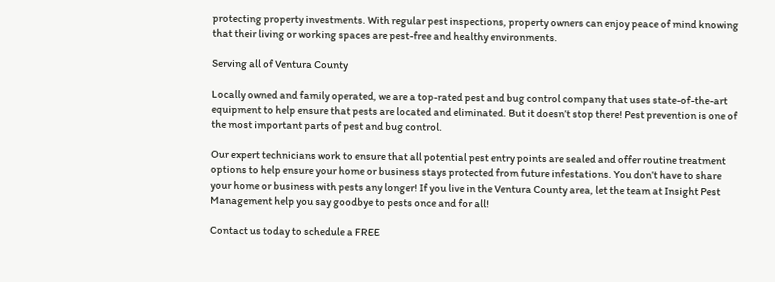protecting property investments. With regular pest inspections, property owners can enjoy peace of mind knowing that their living or working spaces are pest-free and healthy environments.

Serving all of Ventura County

Locally owned and family operated, we are a top-rated pest and bug control company that uses state-of-the-art equipment to help ensure that pests are located and eliminated. But it doesn’t stop there! Pest prevention is one of the most important parts of pest and bug control.

Our expert technicians work to ensure that all potential pest entry points are sealed and offer routine treatment options to help ensure your home or business stays protected from future infestations. You don’t have to share your home or business with pests any longer! If you live in the Ventura County area, let the team at Insight Pest Management help you say goodbye to pests once and for all!

Contact us today to schedule a FREE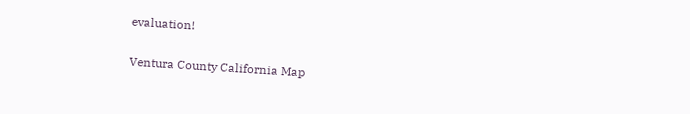evaluation!

Ventura County California Map